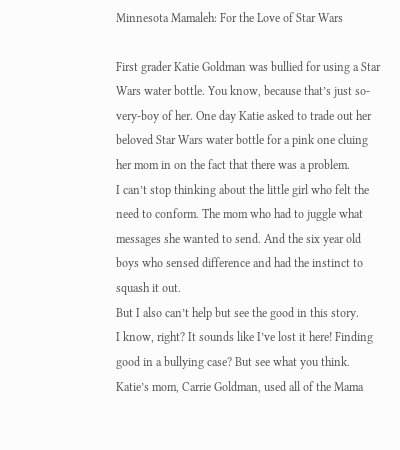Minnesota Mamaleh: For the Love of Star Wars

First grader Katie Goldman was bullied for using a Star Wars water bottle. You know, because that’s just so-very-boy of her. One day Katie asked to trade out her beloved Star Wars water bottle for a pink one cluing her mom in on the fact that there was a problem.
I can’t stop thinking about the little girl who felt the need to conform. The mom who had to juggle what messages she wanted to send. And the six year old boys who sensed difference and had the instinct to squash it out.
But I also can’t help but see the good in this story.
I know, right? It sounds like I’ve lost it here! Finding good in a bullying case? But see what you think.
Katie’s mom, Carrie Goldman, used all of the Mama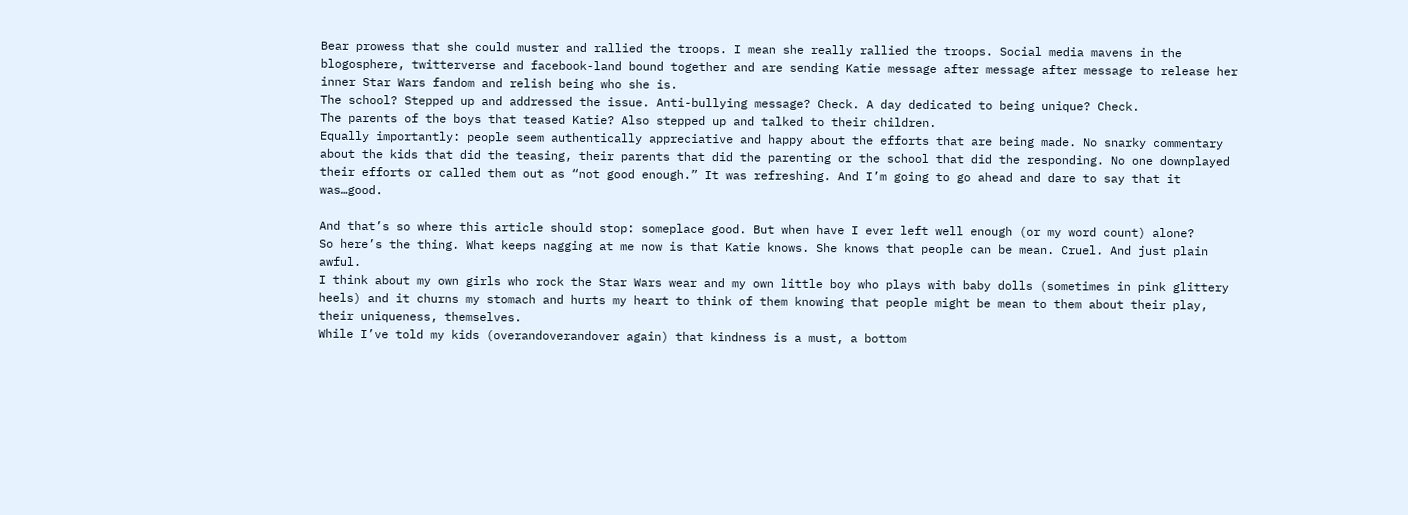Bear prowess that she could muster and rallied the troops. I mean she really rallied the troops. Social media mavens in the blogosphere, twitterverse and facebook-land bound together and are sending Katie message after message after message to release her inner Star Wars fandom and relish being who she is.
The school? Stepped up and addressed the issue. Anti-bullying message? Check. A day dedicated to being unique? Check.
The parents of the boys that teased Katie? Also stepped up and talked to their children.
Equally importantly: people seem authentically appreciative and happy about the efforts that are being made. No snarky commentary about the kids that did the teasing, their parents that did the parenting or the school that did the responding. No one downplayed their efforts or called them out as “not good enough.” It was refreshing. And I’m going to go ahead and dare to say that it was…good.

And that’s so where this article should stop: someplace good. But when have I ever left well enough (or my word count) alone?
So here’s the thing. What keeps nagging at me now is that Katie knows. She knows that people can be mean. Cruel. And just plain awful.
I think about my own girls who rock the Star Wars wear and my own little boy who plays with baby dolls (sometimes in pink glittery heels) and it churns my stomach and hurts my heart to think of them knowing that people might be mean to them about their play, their uniqueness, themselves.
While I’ve told my kids (overandoverandover again) that kindness is a must, a bottom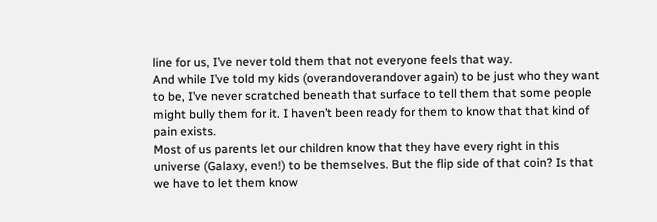line for us, I’ve never told them that not everyone feels that way.
And while I’ve told my kids (overandoverandover again) to be just who they want to be, I’ve never scratched beneath that surface to tell them that some people might bully them for it. I haven’t been ready for them to know that that kind of pain exists.
Most of us parents let our children know that they have every right in this universe (Galaxy, even!) to be themselves. But the flip side of that coin? Is that we have to let them know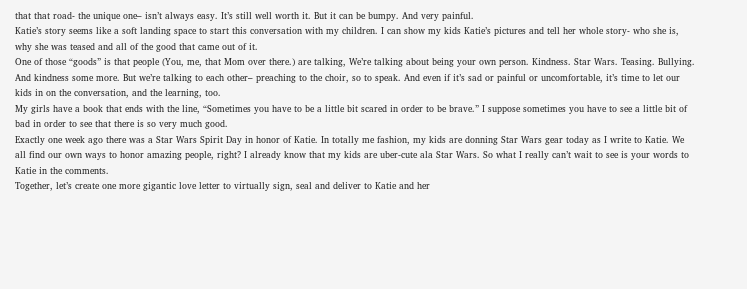that that road- the unique one– isn’t always easy. It’s still well worth it. But it can be bumpy. And very painful.
Katie’s story seems like a soft landing space to start this conversation with my children. I can show my kids Katie’s pictures and tell her whole story- who she is, why she was teased and all of the good that came out of it.
One of those “goods” is that people (You, me, that Mom over there.) are talking, We’re talking about being your own person. Kindness. Star Wars. Teasing. Bullying. And kindness some more. But we’re talking to each other– preaching to the choir, so to speak. And even if it’s sad or painful or uncomfortable, it’s time to let our kids in on the conversation, and the learning, too.
My girls have a book that ends with the line, “Sometimes you have to be a little bit scared in order to be brave.” I suppose sometimes you have to see a little bit of bad in order to see that there is so very much good.
Exactly one week ago there was a Star Wars Spirit Day in honor of Katie. In totally me fashion, my kids are donning Star Wars gear today as I write to Katie. We all find our own ways to honor amazing people, right? I already know that my kids are uber-cute ala Star Wars. So what I really can’t wait to see is your words to Katie in the comments.
Together, let’s create one more gigantic love letter to virtually sign, seal and deliver to Katie and her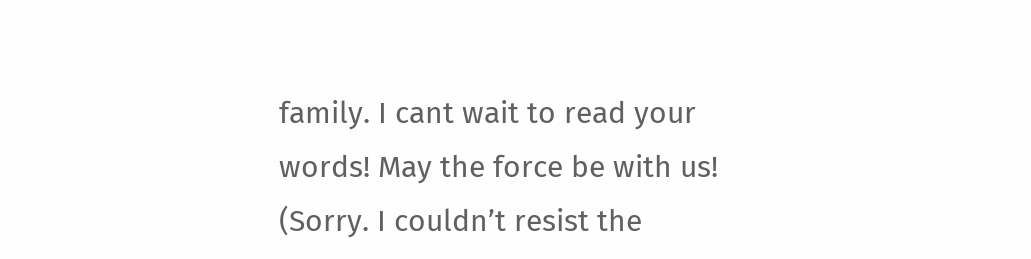family. I cant wait to read your words! May the force be with us! (Sorry. I couldn’t resist the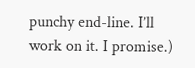punchy end-line. I’ll work on it. I promise.)